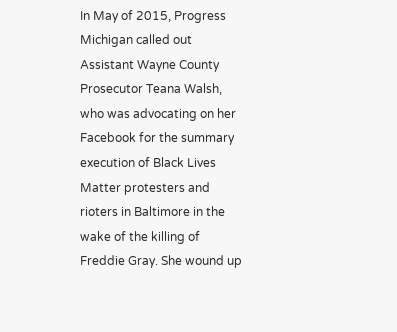In May of 2015, Progress Michigan called out Assistant Wayne County Prosecutor Teana Walsh, who was advocating on her Facebook for the summary execution of Black Lives Matter protesters and rioters in Baltimore in the wake of the killing of Freddie Gray. She wound up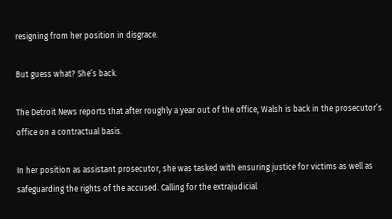resigning from her position in disgrace.

But guess what? She’s back.

The Detroit News reports that after roughly a year out of the office, Walsh is back in the prosecutor’s office on a contractual basis.

In her position as assistant prosecutor, she was tasked with ensuring justice for victims as well as safeguarding the rights of the accused. Calling for the extrajudicial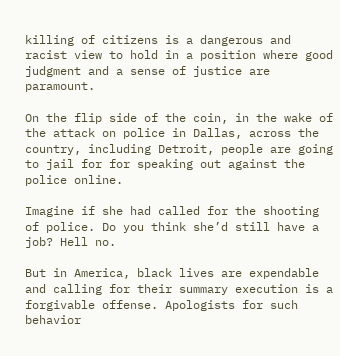killing of citizens is a dangerous and racist view to hold in a position where good judgment and a sense of justice are paramount.

On the flip side of the coin, in the wake of the attack on police in Dallas, across the country, including Detroit, people are going to jail for for speaking out against the police online.

Imagine if she had called for the shooting of police. Do you think she’d still have a job? Hell no.

But in America, black lives are expendable and calling for their summary execution is a forgivable offense. Apologists for such behavior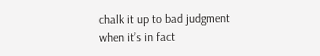chalk it up to bad judgment when it’s in fact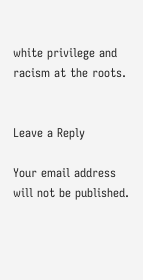white privilege and racism at the roots.


Leave a Reply

Your email address will not be published.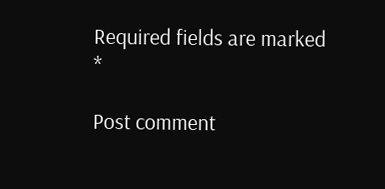Required fields are marked *

Post comment